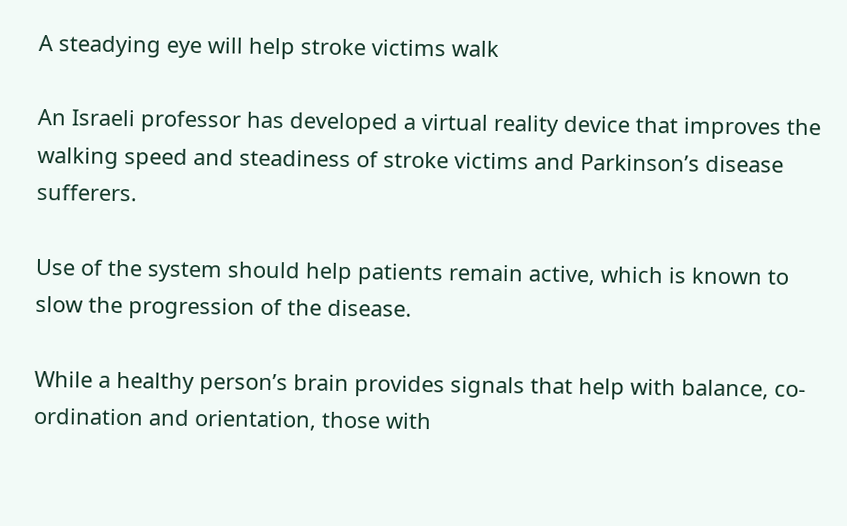A steadying eye will help stroke victims walk

An Israeli professor has developed a virtual reality device that improves the walking speed and steadiness of stroke victims and Parkinson’s disease sufferers.

Use of the system should help patients remain active, which is known to slow the progression of the disease.

While a healthy person’s brain provides signals that help with balance, co-ordination and orientation, those with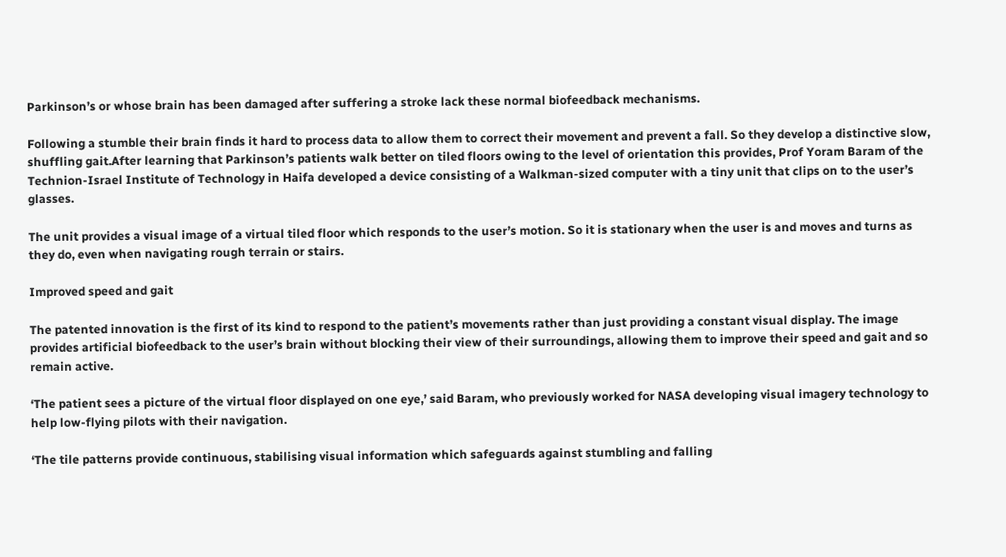Parkinson’s or whose brain has been damaged after suffering a stroke lack these normal biofeedback mechanisms.

Following a stumble their brain finds it hard to process data to allow them to correct their movement and prevent a fall. So they develop a distinctive slow, shuffling gait.After learning that Parkinson’s patients walk better on tiled floors owing to the level of orientation this provides, Prof Yoram Baram of the Technion-Israel Institute of Technology in Haifa developed a device consisting of a Walkman-sized computer with a tiny unit that clips on to the user’s glasses.

The unit provides a visual image of a virtual tiled floor which responds to the user’s motion. So it is stationary when the user is and moves and turns as they do, even when navigating rough terrain or stairs.

Improved speed and gait

The patented innovation is the first of its kind to respond to the patient’s movements rather than just providing a constant visual display. The image provides artificial biofeedback to the user’s brain without blocking their view of their surroundings, allowing them to improve their speed and gait and so remain active.

‘The patient sees a picture of the virtual floor displayed on one eye,’ said Baram, who previously worked for NASA developing visual imagery technology to help low-flying pilots with their navigation.

‘The tile patterns provide continuous, stabilising visual information which safeguards against stumbling and falling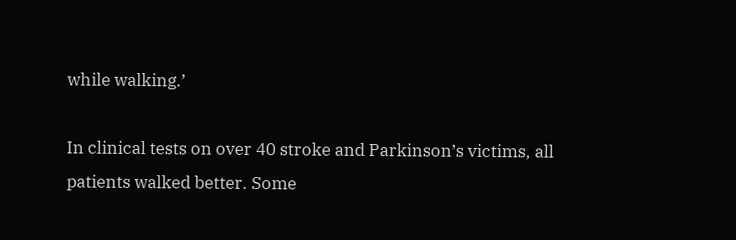while walking.’

In clinical tests on over 40 stroke and Parkinson’s victims, all patients walked better. Some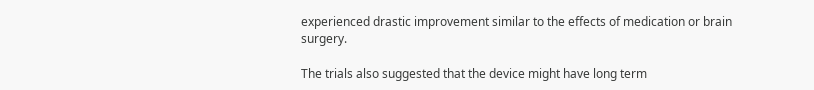experienced drastic improvement similar to the effects of medication or brain surgery.

The trials also suggested that the device might have long term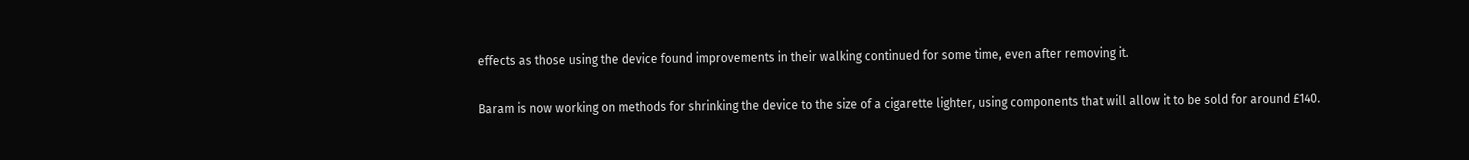effects as those using the device found improvements in their walking continued for some time, even after removing it.

Baram is now working on methods for shrinking the device to the size of a cigarette lighter, using components that will allow it to be sold for around £140.